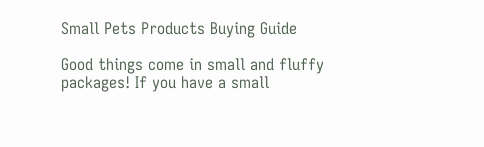Small Pets Products Buying Guide

Good things come in small and fluffy packages! If you have a small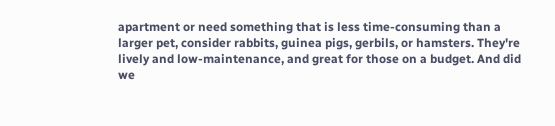apartment or need something that is less time-consuming than a larger pet, consider rabbits, guinea pigs, gerbils, or hamsters. They're lively and low-maintenance, and great for those on a budget. And did we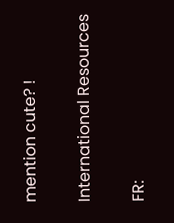mention cute? !

International Resources

FR: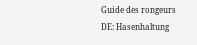Guide des rongeurs
DE: Hasenhaltung